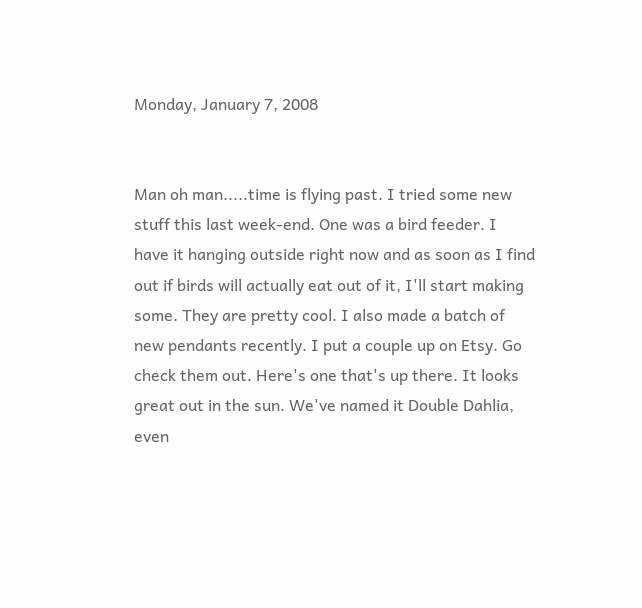Monday, January 7, 2008


Man oh man.....time is flying past. I tried some new stuff this last week-end. One was a bird feeder. I have it hanging outside right now and as soon as I find out if birds will actually eat out of it, I'll start making some. They are pretty cool. I also made a batch of new pendants recently. I put a couple up on Etsy. Go check them out. Here's one that's up there. It looks great out in the sun. We've named it Double Dahlia, even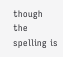though the spelling is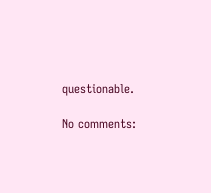questionable.

No comments: